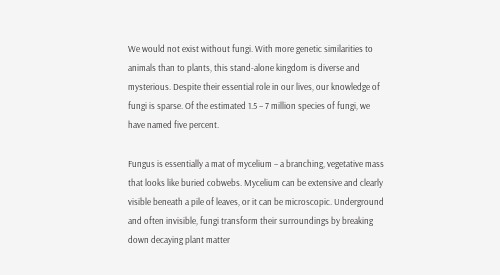We would not exist without fungi. With more genetic similarities to animals than to plants, this stand-alone kingdom is diverse and mysterious. Despite their essential role in our lives, our knowledge of fungi is sparse. Of the estimated 1.5 – 7 million species of fungi, we have named five percent.

Fungus is essentially a mat of mycelium – a branching, vegetative mass that looks like buried cobwebs. Mycelium can be extensive and clearly visible beneath a pile of leaves, or it can be microscopic. Underground and often invisible, fungi transform their surroundings by breaking down decaying plant matter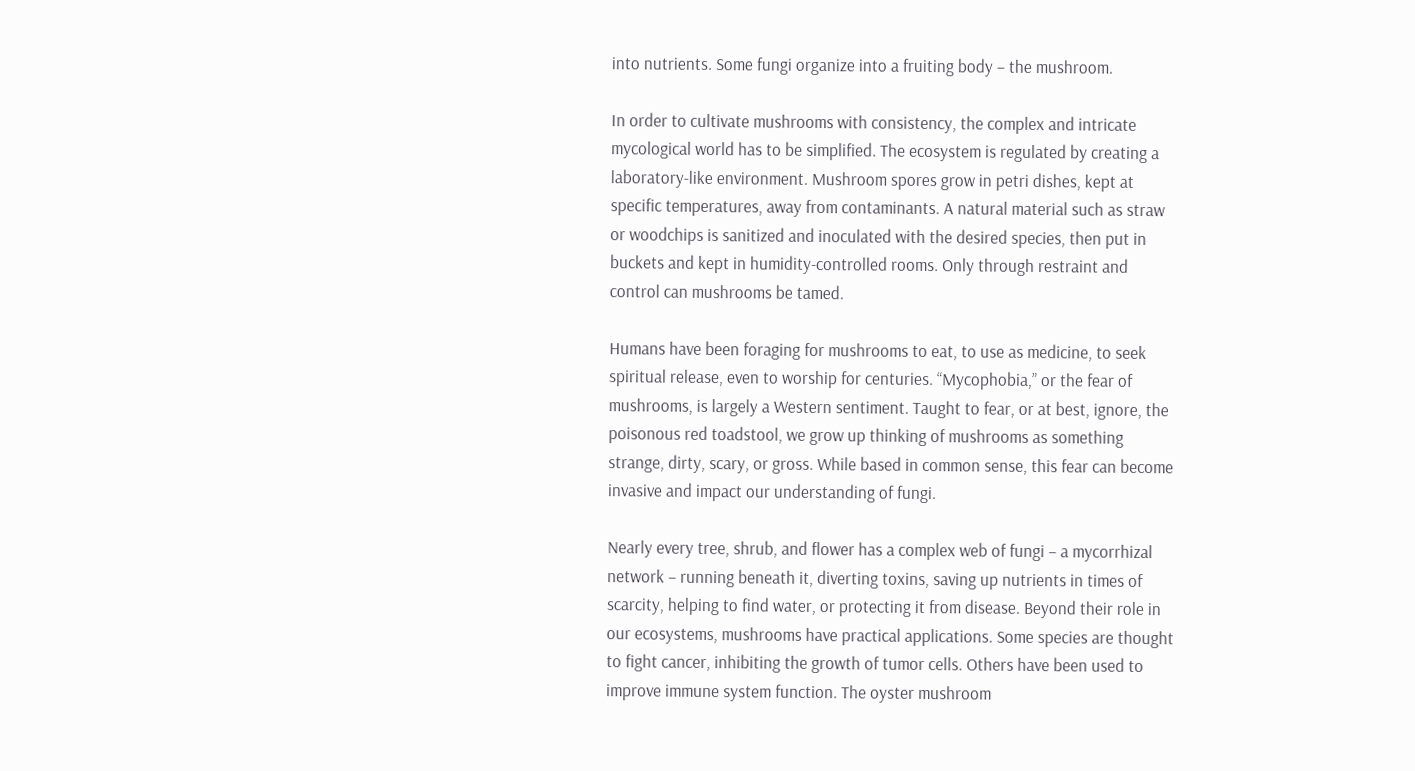into nutrients. Some fungi organize into a fruiting body – the mushroom.

In order to cultivate mushrooms with consistency, the complex and intricate mycological world has to be simplified. The ecosystem is regulated by creating a laboratory-like environment. Mushroom spores grow in petri dishes, kept at specific temperatures, away from contaminants. A natural material such as straw or woodchips is sanitized and inoculated with the desired species, then put in buckets and kept in humidity-controlled rooms. Only through restraint and control can mushrooms be tamed.

Humans have been foraging for mushrooms to eat, to use as medicine, to seek spiritual release, even to worship for centuries. “Mycophobia,” or the fear of mushrooms, is largely a Western sentiment. Taught to fear, or at best, ignore, the poisonous red toadstool, we grow up thinking of mushrooms as something strange, dirty, scary, or gross. While based in common sense, this fear can become invasive and impact our understanding of fungi.

Nearly every tree, shrub, and flower has a complex web of fungi – a mycorrhizal network – running beneath it, diverting toxins, saving up nutrients in times of scarcity, helping to find water, or protecting it from disease. Beyond their role in our ecosystems, mushrooms have practical applications. Some species are thought to fight cancer, inhibiting the growth of tumor cells. Others have been used to improve immune system function. The oyster mushroom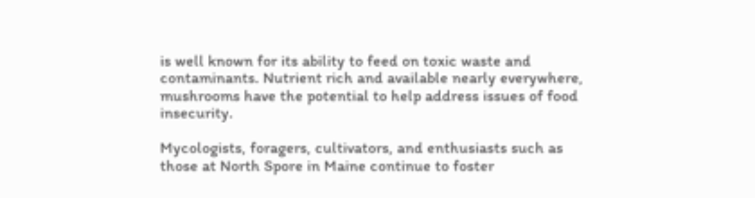is well known for its ability to feed on toxic waste and contaminants. Nutrient rich and available nearly everywhere, mushrooms have the potential to help address issues of food insecurity.

Mycologists, foragers, cultivators, and enthusiasts such as those at North Spore in Maine continue to foster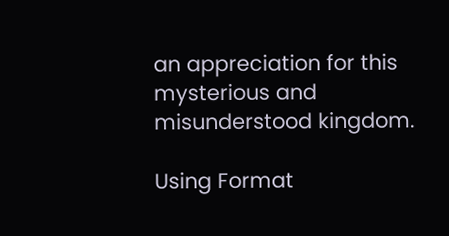an appreciation for this mysterious and misunderstood kingdom.

Using Format